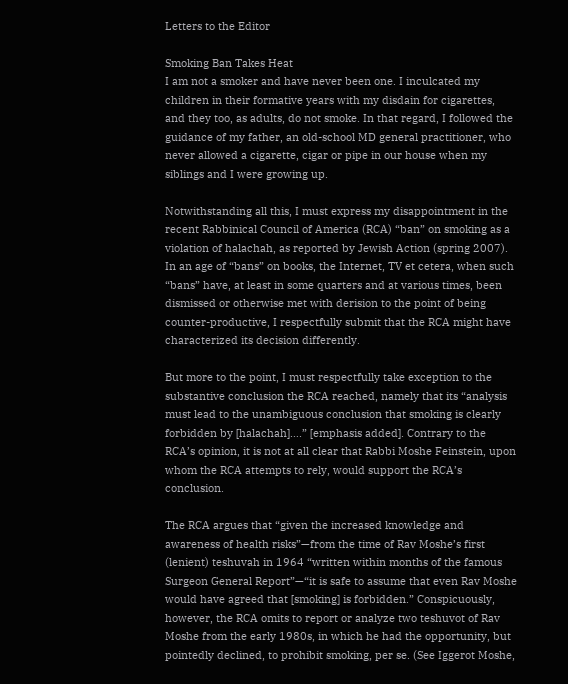Letters to the Editor

Smoking Ban Takes Heat
I am not a smoker and have never been one. I inculcated my children in their formative years with my disdain for cigarettes, and they too, as adults, do not smoke. In that regard, I followed the guidance of my father, an old-school MD general practitioner, who never allowed a cigarette, cigar or pipe in our house when my siblings and I were growing up.

Notwithstanding all this, I must express my disappointment in the recent Rabbinical Council of America (RCA) “ban” on smoking as a violation of halachah, as reported by Jewish Action (spring 2007). In an age of “bans” on books, the Internet, TV et cetera, when such “bans” have, at least in some quarters and at various times, been dismissed or otherwise met with derision to the point of being counter-productive, I respectfully submit that the RCA might have characterized its decision differently.

But more to the point, I must respectfully take exception to the substantive conclusion the RCA reached, namely that its “analysis must lead to the unambiguous conclusion that smoking is clearly forbidden by [halachah]….” [emphasis added]. Contrary to the RCA’s opinion, it is not at all clear that Rabbi Moshe Feinstein, upon whom the RCA attempts to rely, would support the RCA’s conclusion.

The RCA argues that “given the increased knowledge and awareness of health risks”—from the time of Rav Moshe’s first (lenient) teshuvah in 1964 “written within months of the famous Surgeon General Report”—“it is safe to assume that even Rav Moshe would have agreed that [smoking] is forbidden.” Conspicuously, however, the RCA omits to report or analyze two teshuvot of Rav Moshe from the early 1980s, in which he had the opportunity, but pointedly declined, to prohibit smoking, per se. (See Iggerot Moshe,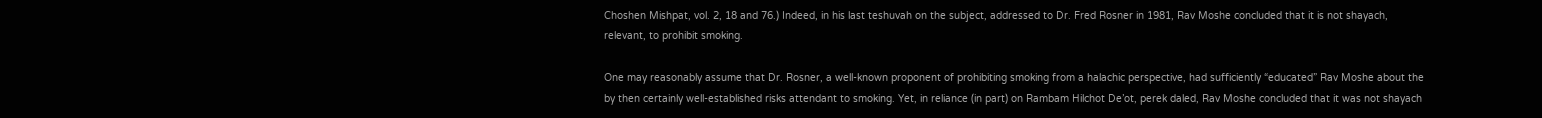Choshen Mishpat, vol. 2, 18 and 76.) Indeed, in his last teshuvah on the subject, addressed to Dr. Fred Rosner in 1981, Rav Moshe concluded that it is not shayach, relevant, to prohibit smoking.

One may reasonably assume that Dr. Rosner, a well-known proponent of prohibiting smoking from a halachic perspective, had sufficiently “educated” Rav Moshe about the by then certainly well-established risks attendant to smoking. Yet, in reliance (in part) on Rambam Hilchot De’ot, perek daled, Rav Moshe concluded that it was not shayach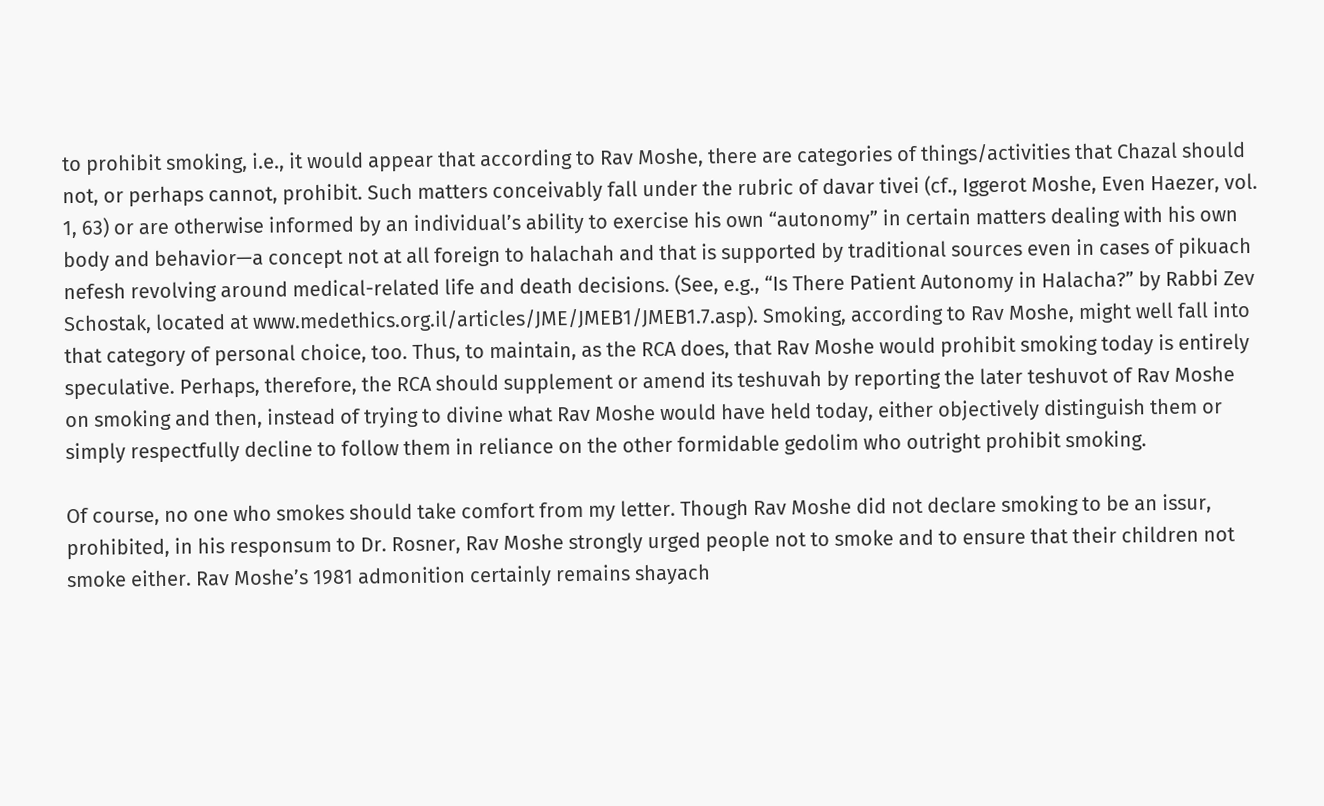to prohibit smoking, i.e., it would appear that according to Rav Moshe, there are categories of things/activities that Chazal should not, or perhaps cannot, prohibit. Such matters conceivably fall under the rubric of davar tivei (cf., Iggerot Moshe, Even Haezer, vol. 1, 63) or are otherwise informed by an individual’s ability to exercise his own “autonomy” in certain matters dealing with his own body and behavior—a concept not at all foreign to halachah and that is supported by traditional sources even in cases of pikuach nefesh revolving around medical-related life and death decisions. (See, e.g., “Is There Patient Autonomy in Halacha?” by Rabbi Zev Schostak, located at www.medethics.org.il/articles/JME/JMEB1/JMEB1.7.asp). Smoking, according to Rav Moshe, might well fall into that category of personal choice, too. Thus, to maintain, as the RCA does, that Rav Moshe would prohibit smoking today is entirely speculative. Perhaps, therefore, the RCA should supplement or amend its teshuvah by reporting the later teshuvot of Rav Moshe on smoking and then, instead of trying to divine what Rav Moshe would have held today, either objectively distinguish them or simply respectfully decline to follow them in reliance on the other formidable gedolim who outright prohibit smoking.

Of course, no one who smokes should take comfort from my letter. Though Rav Moshe did not declare smoking to be an issur, prohibited, in his responsum to Dr. Rosner, Rav Moshe strongly urged people not to smoke and to ensure that their children not smoke either. Rav Moshe’s 1981 admonition certainly remains shayach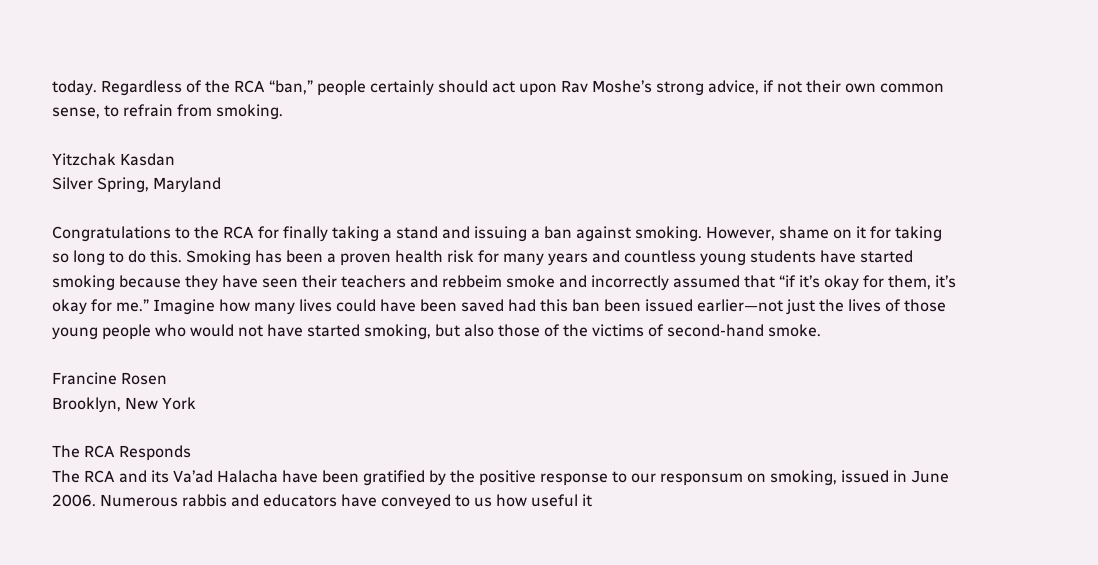today. Regardless of the RCA “ban,” people certainly should act upon Rav Moshe’s strong advice, if not their own common sense, to refrain from smoking.

Yitzchak Kasdan
Silver Spring, Maryland

Congratulations to the RCA for finally taking a stand and issuing a ban against smoking. However, shame on it for taking so long to do this. Smoking has been a proven health risk for many years and countless young students have started smoking because they have seen their teachers and rebbeim smoke and incorrectly assumed that “if it’s okay for them, it’s okay for me.” Imagine how many lives could have been saved had this ban been issued earlier—not just the lives of those young people who would not have started smoking, but also those of the victims of second-hand smoke.

Francine Rosen
Brooklyn, New York

The RCA Responds
The RCA and its Va’ad Halacha have been gratified by the positive response to our responsum on smoking, issued in June 2006. Numerous rabbis and educators have conveyed to us how useful it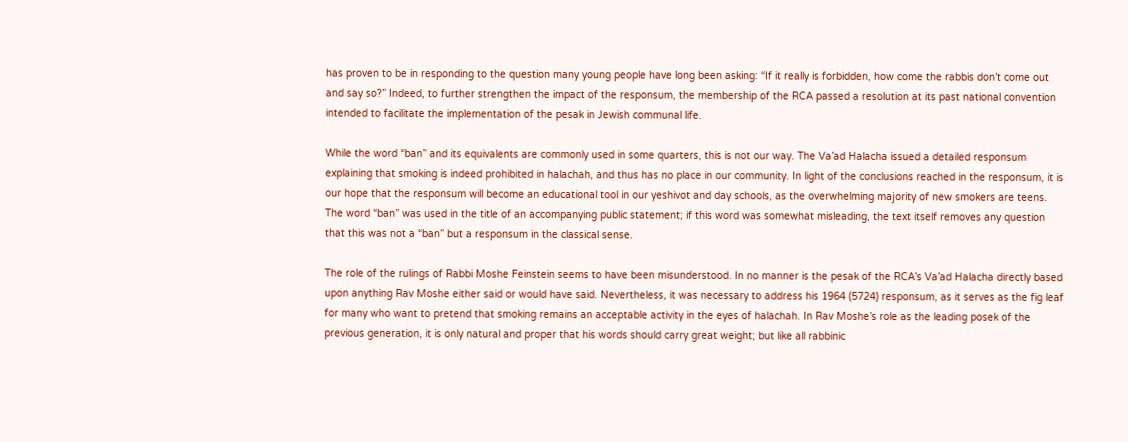has proven to be in responding to the question many young people have long been asking: “If it really is forbidden, how come the rabbis don’t come out and say so?” Indeed, to further strengthen the impact of the responsum, the membership of the RCA passed a resolution at its past national convention intended to facilitate the implementation of the pesak in Jewish communal life.

While the word “ban” and its equivalents are commonly used in some quarters, this is not our way. The Va’ad Halacha issued a detailed responsum explaining that smoking is indeed prohibited in halachah, and thus has no place in our community. In light of the conclusions reached in the responsum, it is our hope that the responsum will become an educational tool in our yeshivot and day schools, as the overwhelming majority of new smokers are teens. The word “ban” was used in the title of an accompanying public statement; if this word was somewhat misleading, the text itself removes any question that this was not a “ban” but a responsum in the classical sense.

The role of the rulings of Rabbi Moshe Feinstein seems to have been misunderstood. In no manner is the pesak of the RCA’s Va’ad Halacha directly based upon anything Rav Moshe either said or would have said. Nevertheless, it was necessary to address his 1964 (5724) responsum, as it serves as the fig leaf for many who want to pretend that smoking remains an acceptable activity in the eyes of halachah. In Rav Moshe’s role as the leading posek of the previous generation, it is only natural and proper that his words should carry great weight; but like all rabbinic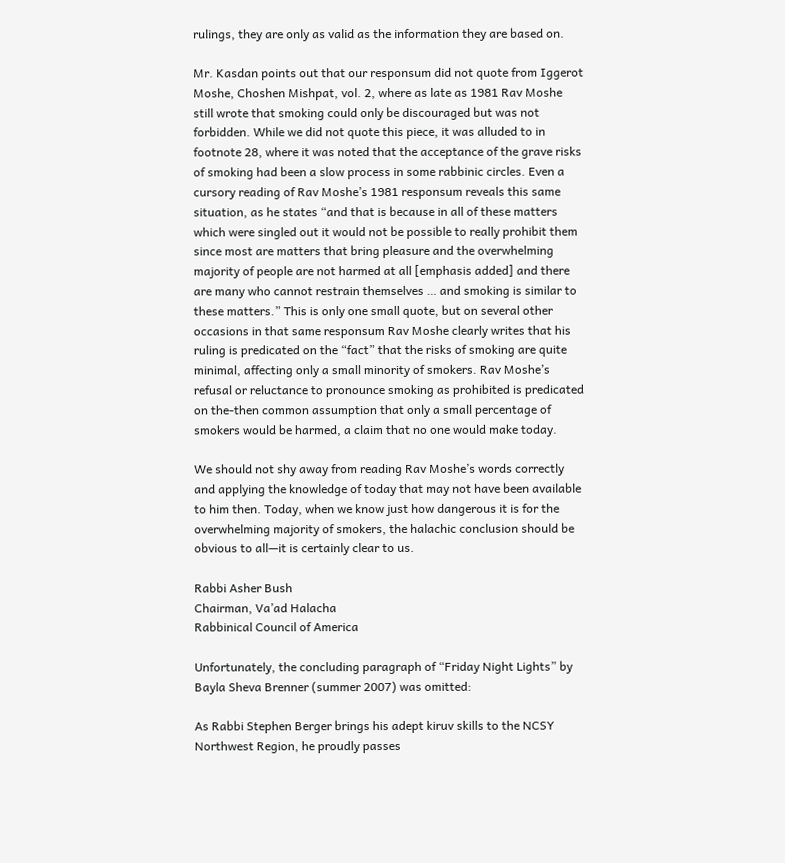rulings, they are only as valid as the information they are based on.

Mr. Kasdan points out that our responsum did not quote from Iggerot Moshe, Choshen Mishpat, vol. 2, where as late as 1981 Rav Moshe still wrote that smoking could only be discouraged but was not forbidden. While we did not quote this piece, it was alluded to in footnote 28, where it was noted that the acceptance of the grave risks of smoking had been a slow process in some rabbinic circles. Even a cursory reading of Rav Moshe’s 1981 responsum reveals this same situation, as he states “and that is because in all of these matters which were singled out it would not be possible to really prohibit them since most are matters that bring pleasure and the overwhelming majority of people are not harmed at all [emphasis added] and there are many who cannot restrain themselves … and smoking is similar to these matters.” This is only one small quote, but on several other occasions in that same responsum Rav Moshe clearly writes that his ruling is predicated on the “fact” that the risks of smoking are quite minimal, affecting only a small minority of smokers. Rav Moshe’s refusal or reluctance to pronounce smoking as prohibited is predicated on the-then common assumption that only a small percentage of smokers would be harmed, a claim that no one would make today.

We should not shy away from reading Rav Moshe’s words correctly and applying the knowledge of today that may not have been available to him then. Today, when we know just how dangerous it is for the overwhelming majority of smokers, the halachic conclusion should be obvious to all—it is certainly clear to us.

Rabbi Asher Bush
Chairman, Va’ad Halacha
Rabbinical Council of America

Unfortunately, the concluding paragraph of “Friday Night Lights” by Bayla Sheva Brenner (summer 2007) was omitted:

As Rabbi Stephen Berger brings his adept kiruv skills to the NCSY Northwest Region, he proudly passes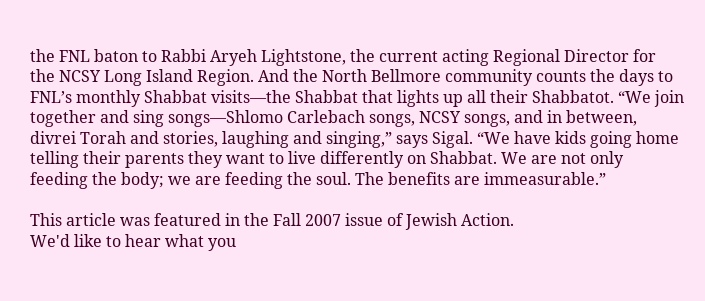the FNL baton to Rabbi Aryeh Lightstone, the current acting Regional Director for the NCSY Long Island Region. And the North Bellmore community counts the days to FNL’s monthly Shabbat visits—the Shabbat that lights up all their Shabbatot. “We join together and sing songs—Shlomo Carlebach songs, NCSY songs, and in between, divrei Torah and stories, laughing and singing,” says Sigal. “We have kids going home telling their parents they want to live differently on Shabbat. We are not only feeding the body; we are feeding the soul. The benefits are immeasurable.”

This article was featured in the Fall 2007 issue of Jewish Action.
We'd like to hear what you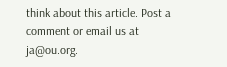think about this article. Post a comment or email us at ja@ou.org.